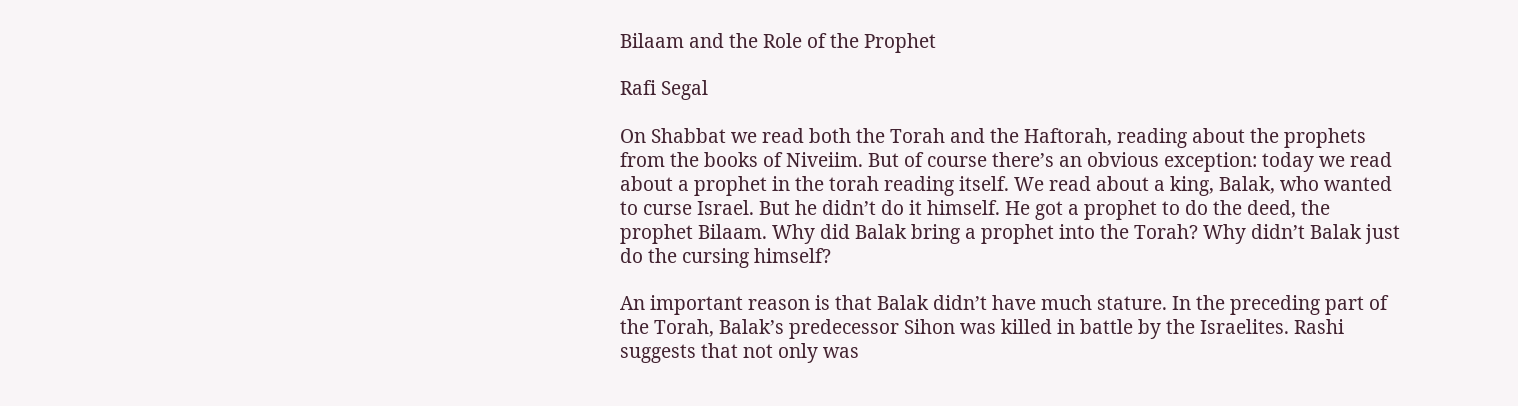Bilaam and the Role of the Prophet

Rafi Segal

On Shabbat we read both the Torah and the Haftorah, reading about the prophets from the books of Niveiim. But of course there’s an obvious exception: today we read about a prophet in the torah reading itself. We read about a king, Balak, who wanted to curse Israel. But he didn’t do it himself. He got a prophet to do the deed, the prophet Bilaam. Why did Balak bring a prophet into the Torah? Why didn’t Balak just do the cursing himself?

An important reason is that Balak didn’t have much stature. In the preceding part of the Torah, Balak’s predecessor Sihon was killed in battle by the Israelites. Rashi suggests that not only was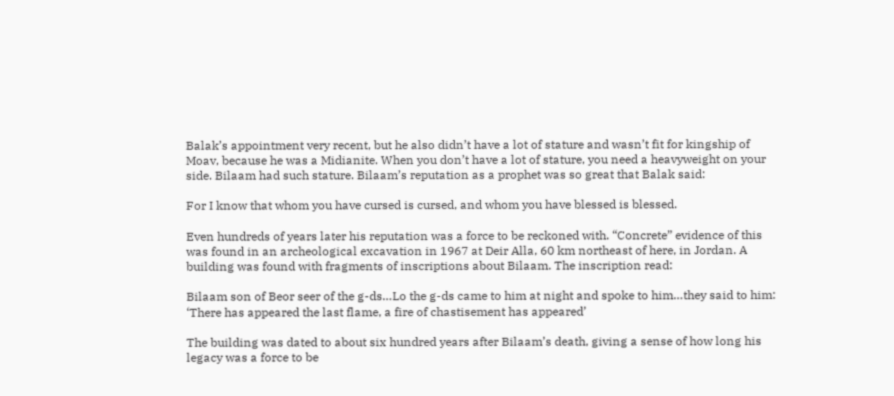Balak’s appointment very recent, but he also didn’t have a lot of stature and wasn’t fit for kingship of Moav, because he was a Midianite. When you don’t have a lot of stature, you need a heavyweight on your side. Bilaam had such stature. Bilaam’s reputation as a prophet was so great that Balak said:

For I know that whom you have cursed is cursed, and whom you have blessed is blessed.

Even hundreds of years later his reputation was a force to be reckoned with. “Concrete” evidence of this was found in an archeological excavation in 1967 at Deir Alla, 60 km northeast of here, in Jordan. A building was found with fragments of inscriptions about Bilaam. The inscription read:

Bilaam son of Beor seer of the g-ds…Lo the g-ds came to him at night and spoke to him…they said to him: ‘There has appeared the last flame, a fire of chastisement has appeared’

The building was dated to about six hundred years after Bilaam’s death, giving a sense of how long his legacy was a force to be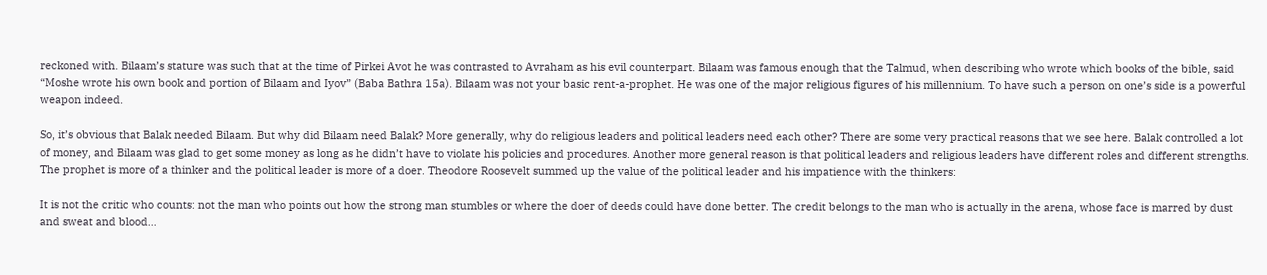reckoned with. Bilaam’s stature was such that at the time of Pirkei Avot he was contrasted to Avraham as his evil counterpart. Bilaam was famous enough that the Talmud, when describing who wrote which books of the bible, said “Moshe wrote his own book and portion of Bilaam and Iyov” (Baba Bathra 15a). Bilaam was not your basic rent-a-prophet. He was one of the major religious figures of his millennium. To have such a person on one’s side is a powerful weapon indeed.

So, it’s obvious that Balak needed Bilaam. But why did Bilaam need Balak? More generally, why do religious leaders and political leaders need each other? There are some very practical reasons that we see here. Balak controlled a lot of money, and Bilaam was glad to get some money as long as he didn’t have to violate his policies and procedures. Another more general reason is that political leaders and religious leaders have different roles and different strengths. The prophet is more of a thinker and the political leader is more of a doer. Theodore Roosevelt summed up the value of the political leader and his impatience with the thinkers:

It is not the critic who counts: not the man who points out how the strong man stumbles or where the doer of deeds could have done better. The credit belongs to the man who is actually in the arena, whose face is marred by dust and sweat and blood…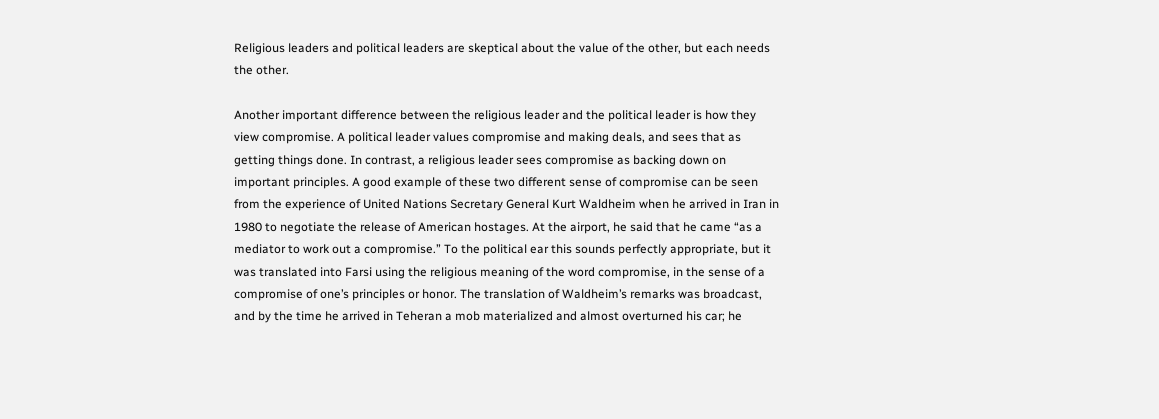Religious leaders and political leaders are skeptical about the value of the other, but each needs the other.

Another important difference between the religious leader and the political leader is how they view compromise. A political leader values compromise and making deals, and sees that as getting things done. In contrast, a religious leader sees compromise as backing down on important principles. A good example of these two different sense of compromise can be seen from the experience of United Nations Secretary General Kurt Waldheim when he arrived in Iran in 1980 to negotiate the release of American hostages. At the airport, he said that he came “as a mediator to work out a compromise.” To the political ear this sounds perfectly appropriate, but it was translated into Farsi using the religious meaning of the word compromise, in the sense of a compromise of one’s principles or honor. The translation of Waldheim’s remarks was broadcast, and by the time he arrived in Teheran a mob materialized and almost overturned his car; he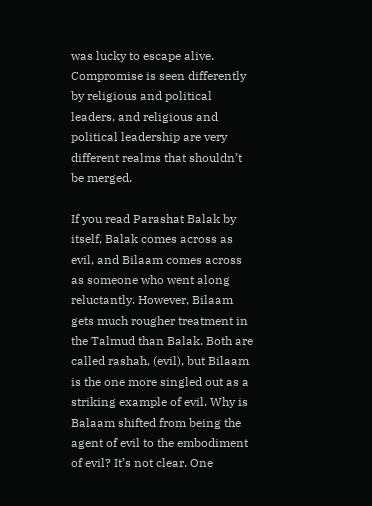was lucky to escape alive. Compromise is seen differently by religious and political leaders, and religious and political leadership are very different realms that shouldn’t be merged.

If you read Parashat Balak by itself, Balak comes across as evil, and Bilaam comes across as someone who went along reluctantly. However, Bilaam gets much rougher treatment in the Talmud than Balak. Both are called rashah, (evil), but Bilaam is the one more singled out as a striking example of evil. Why is Balaam shifted from being the agent of evil to the embodiment of evil? It’s not clear. One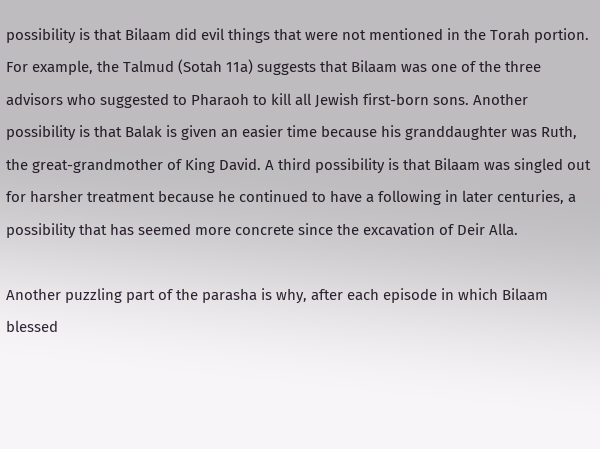possibility is that Bilaam did evil things that were not mentioned in the Torah portion. For example, the Talmud (Sotah 11a) suggests that Bilaam was one of the three advisors who suggested to Pharaoh to kill all Jewish first-born sons. Another possibility is that Balak is given an easier time because his granddaughter was Ruth, the great-grandmother of King David. A third possibility is that Bilaam was singled out for harsher treatment because he continued to have a following in later centuries, a possibility that has seemed more concrete since the excavation of Deir Alla.

Another puzzling part of the parasha is why, after each episode in which Bilaam blessed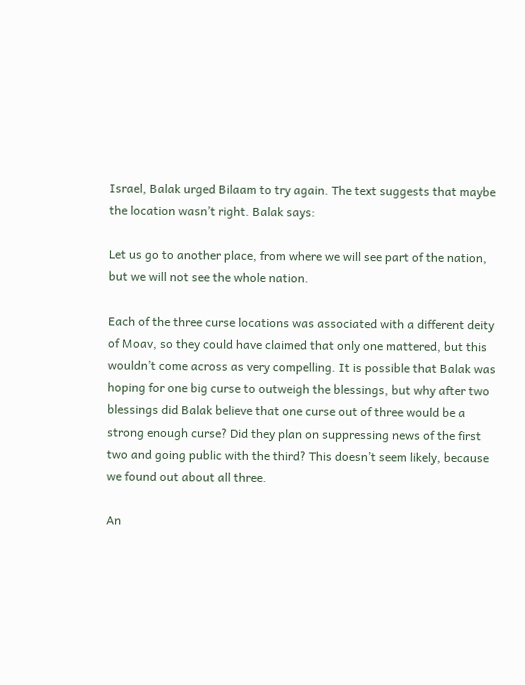Israel, Balak urged Bilaam to try again. The text suggests that maybe the location wasn’t right. Balak says:

Let us go to another place, from where we will see part of the nation, but we will not see the whole nation.

Each of the three curse locations was associated with a different deity of Moav, so they could have claimed that only one mattered, but this wouldn’t come across as very compelling. It is possible that Balak was hoping for one big curse to outweigh the blessings, but why after two blessings did Balak believe that one curse out of three would be a strong enough curse? Did they plan on suppressing news of the first two and going public with the third? This doesn’t seem likely, because we found out about all three.

An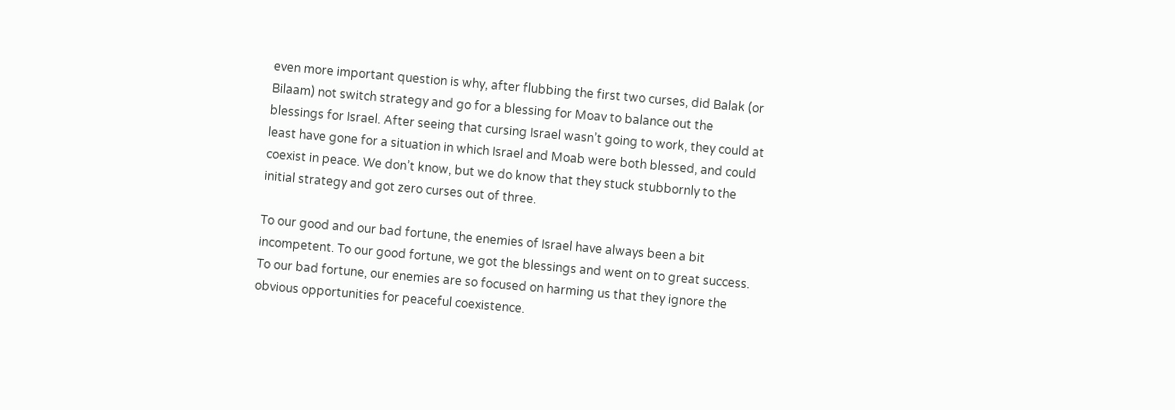even more important question is why, after flubbing the first two curses, did Balak (or Bilaam) not switch strategy and go for a blessing for Moav to balance out the blessings for Israel. After seeing that cursing Israel wasn’t going to work, they could at least have gone for a situation in which Israel and Moab were both blessed, and could coexist in peace. We don’t know, but we do know that they stuck stubbornly to the initial strategy and got zero curses out of three.

To our good and our bad fortune, the enemies of Israel have always been a bit incompetent. To our good fortune, we got the blessings and went on to great success. To our bad fortune, our enemies are so focused on harming us that they ignore the obvious opportunities for peaceful coexistence.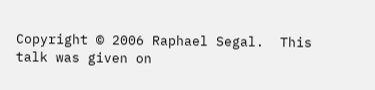Copyright © 2006 Raphael Segal.  This talk was given on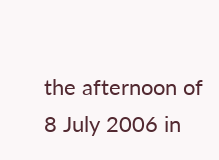the afternoon of 8 July 2006 in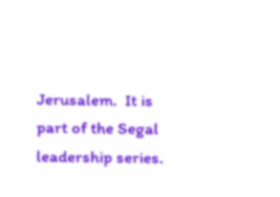Jerusalem.  It is part of the Segal leadership series.